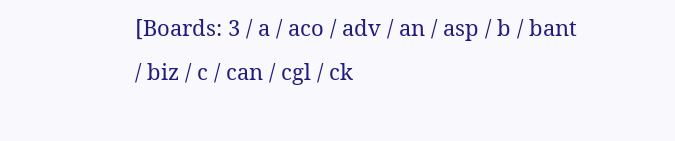[Boards: 3 / a / aco / adv / an / asp / b / bant / biz / c / can / cgl / ck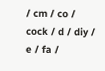/ cm / co / cock / d / diy / e / fa /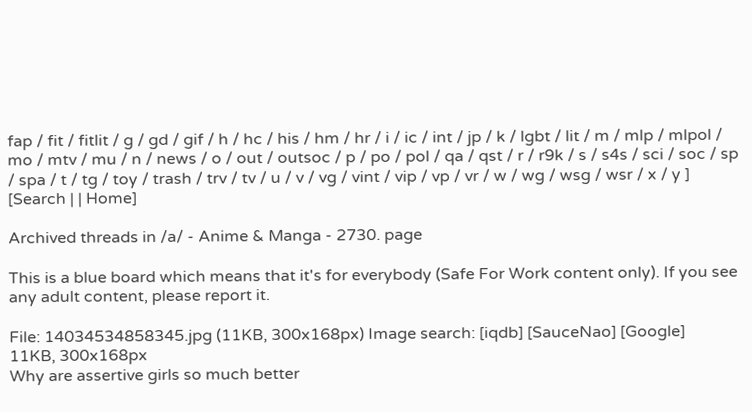fap / fit / fitlit / g / gd / gif / h / hc / his / hm / hr / i / ic / int / jp / k / lgbt / lit / m / mlp / mlpol / mo / mtv / mu / n / news / o / out / outsoc / p / po / pol / qa / qst / r / r9k / s / s4s / sci / soc / sp / spa / t / tg / toy / trash / trv / tv / u / v / vg / vint / vip / vp / vr / w / wg / wsg / wsr / x / y ] [Search | | Home]

Archived threads in /a/ - Anime & Manga - 2730. page

This is a blue board which means that it's for everybody (Safe For Work content only). If you see any adult content, please report it.

File: 14034534858345.jpg (11KB, 300x168px) Image search: [iqdb] [SauceNao] [Google]
11KB, 300x168px
Why are assertive girls so much better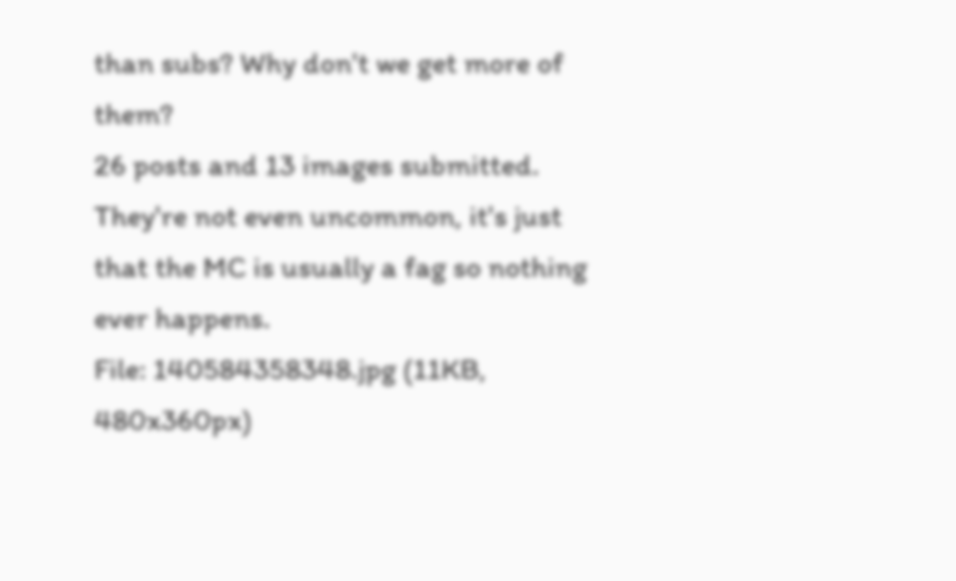than subs? Why don't we get more of them?
26 posts and 13 images submitted.
They're not even uncommon, it's just that the MC is usually a fag so nothing ever happens.
File: 140584358348.jpg (11KB, 480x360px)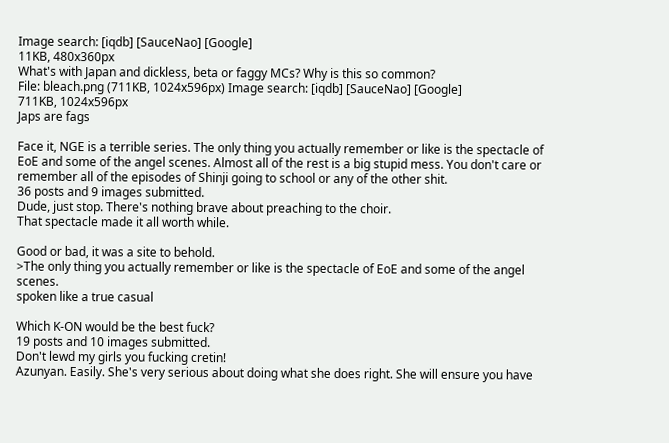Image search: [iqdb] [SauceNao] [Google]
11KB, 480x360px
What's with Japan and dickless, beta or faggy MCs? Why is this so common?
File: bleach.png (711KB, 1024x596px) Image search: [iqdb] [SauceNao] [Google]
711KB, 1024x596px
Japs are fags

Face it, NGE is a terrible series. The only thing you actually remember or like is the spectacle of EoE and some of the angel scenes. Almost all of the rest is a big stupid mess. You don't care or remember all of the episodes of Shinji going to school or any of the other shit.
36 posts and 9 images submitted.
Dude, just stop. There's nothing brave about preaching to the choir.
That spectacle made it all worth while.

Good or bad, it was a site to behold.
>The only thing you actually remember or like is the spectacle of EoE and some of the angel scenes.
spoken like a true casual

Which K-ON would be the best fuck?
19 posts and 10 images submitted.
Don't lewd my girls you fucking cretin!
Azunyan. Easily. She's very serious about doing what she does right. She will ensure you have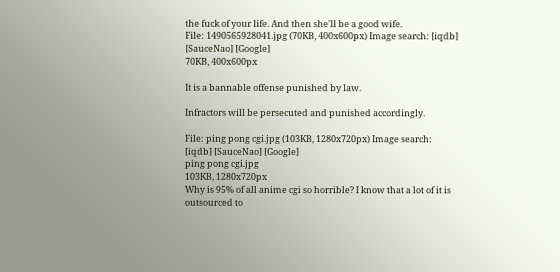the fuck of your life. And then she'll be a good wife.
File: 1490565928041.jpg (70KB, 400x600px) Image search: [iqdb] [SauceNao] [Google]
70KB, 400x600px

It is a bannable offense punished by law.

Infractors will be persecuted and punished accordingly.

File: ping pong cgi.jpg (103KB, 1280x720px) Image search: [iqdb] [SauceNao] [Google]
ping pong cgi.jpg
103KB, 1280x720px
Why is 95% of all anime cgi so horrible? I know that a lot of it is outsourced to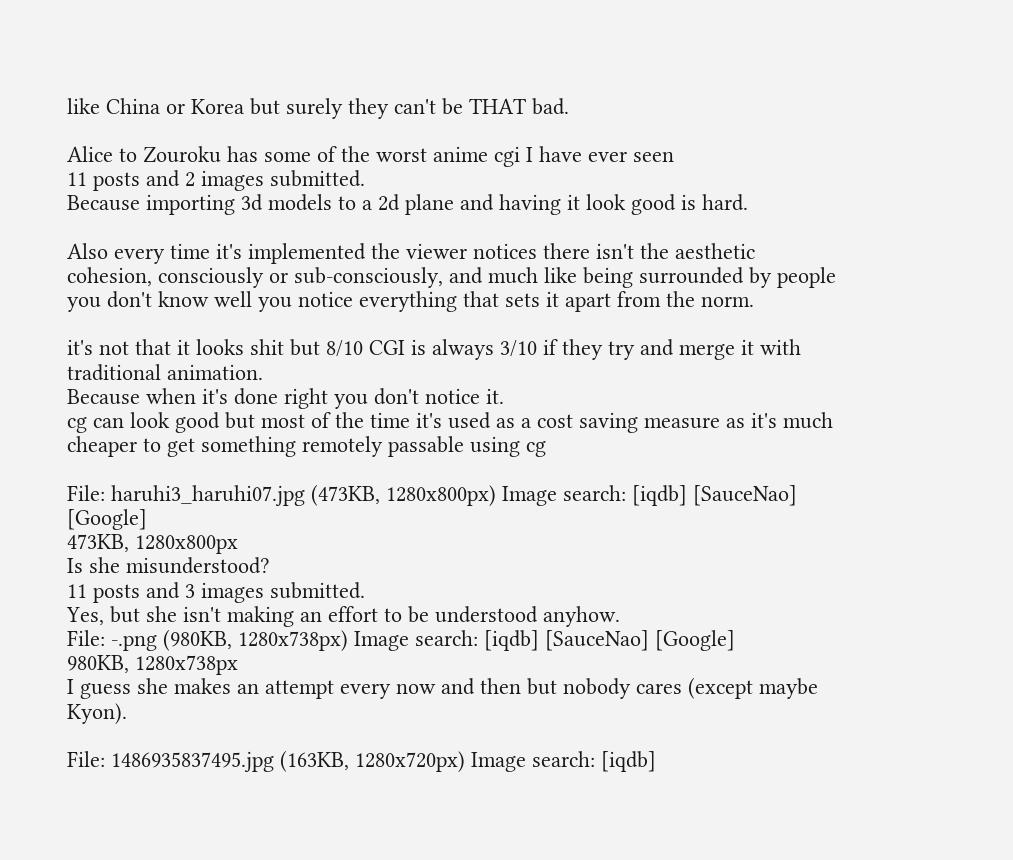like China or Korea but surely they can't be THAT bad.

Alice to Zouroku has some of the worst anime cgi I have ever seen
11 posts and 2 images submitted.
Because importing 3d models to a 2d plane and having it look good is hard.

Also every time it's implemented the viewer notices there isn't the aesthetic cohesion, consciously or sub-consciously, and much like being surrounded by people you don't know well you notice everything that sets it apart from the norm.

it's not that it looks shit but 8/10 CGI is always 3/10 if they try and merge it with traditional animation.
Because when it's done right you don't notice it.
cg can look good but most of the time it's used as a cost saving measure as it's much cheaper to get something remotely passable using cg

File: haruhi3_haruhi07.jpg (473KB, 1280x800px) Image search: [iqdb] [SauceNao] [Google]
473KB, 1280x800px
Is she misunderstood?
11 posts and 3 images submitted.
Yes, but she isn't making an effort to be understood anyhow.
File: -.png (980KB, 1280x738px) Image search: [iqdb] [SauceNao] [Google]
980KB, 1280x738px
I guess she makes an attempt every now and then but nobody cares (except maybe Kyon).

File: 1486935837495.jpg (163KB, 1280x720px) Image search: [iqdb]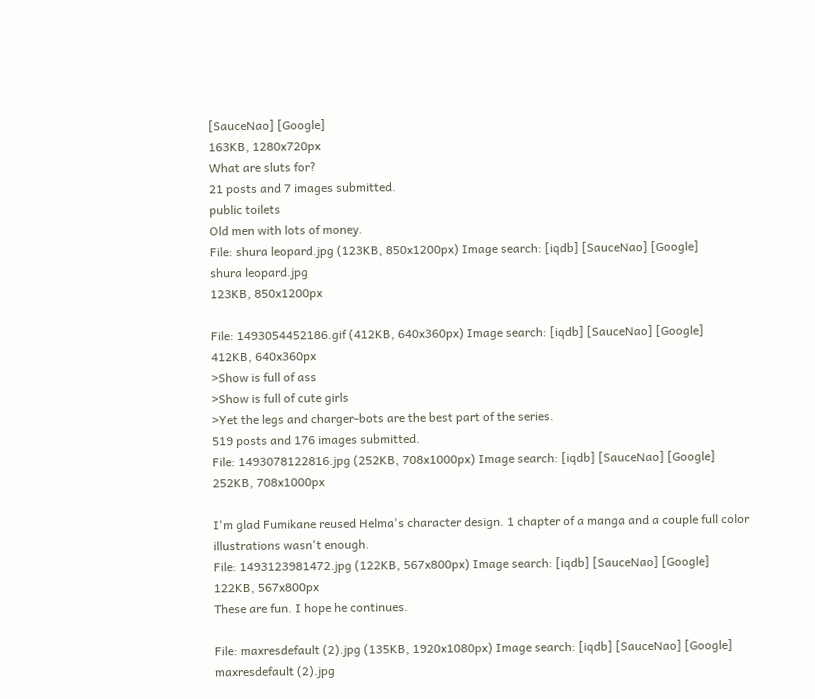[SauceNao] [Google]
163KB, 1280x720px
What are sluts for?
21 posts and 7 images submitted.
public toilets
Old men with lots of money.
File: shura leopard.jpg (123KB, 850x1200px) Image search: [iqdb] [SauceNao] [Google]
shura leopard.jpg
123KB, 850x1200px

File: 1493054452186.gif (412KB, 640x360px) Image search: [iqdb] [SauceNao] [Google]
412KB, 640x360px
>Show is full of ass
>Show is full of cute girls
>Yet the legs and charger-bots are the best part of the series.
519 posts and 176 images submitted.
File: 1493078122816.jpg (252KB, 708x1000px) Image search: [iqdb] [SauceNao] [Google]
252KB, 708x1000px

I'm glad Fumikane reused Helma's character design. 1 chapter of a manga and a couple full color illustrations wasn't enough.
File: 1493123981472.jpg (122KB, 567x800px) Image search: [iqdb] [SauceNao] [Google]
122KB, 567x800px
These are fun. I hope he continues.

File: maxresdefault (2).jpg (135KB, 1920x1080px) Image search: [iqdb] [SauceNao] [Google]
maxresdefault (2).jpg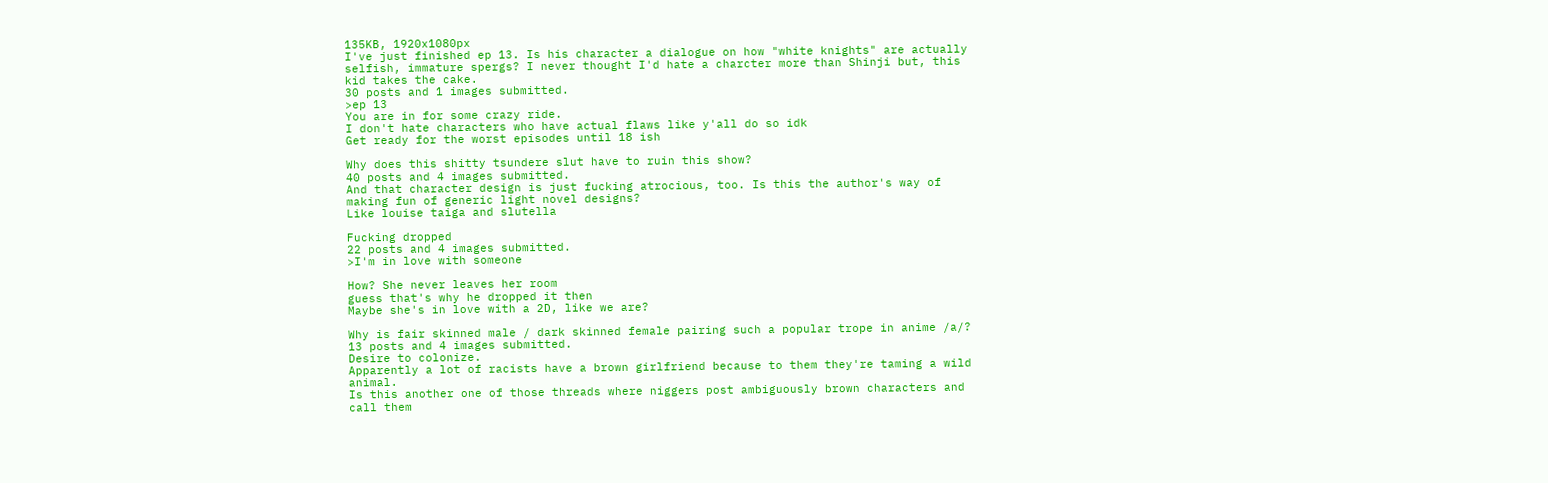135KB, 1920x1080px
I've just finished ep 13. Is his character a dialogue on how "white knights" are actually selfish, immature spergs? I never thought I'd hate a charcter more than Shinji but, this kid takes the cake.
30 posts and 1 images submitted.
>ep 13
You are in for some crazy ride.
I don't hate characters who have actual flaws like y'all do so idk
Get ready for the worst episodes until 18 ish

Why does this shitty tsundere slut have to ruin this show?
40 posts and 4 images submitted.
And that character design is just fucking atrocious, too. Is this the author's way of making fun of generic light novel designs?
Like louise taiga and slutella

Fucking dropped
22 posts and 4 images submitted.
>I'm in love with someone

How? She never leaves her room
guess that's why he dropped it then
Maybe she's in love with a 2D, like we are?

Why is fair skinned male / dark skinned female pairing such a popular trope in anime /a/?
13 posts and 4 images submitted.
Desire to colonize.
Apparently a lot of racists have a brown girlfriend because to them they're taming a wild animal.
Is this another one of those threads where niggers post ambiguously brown characters and call them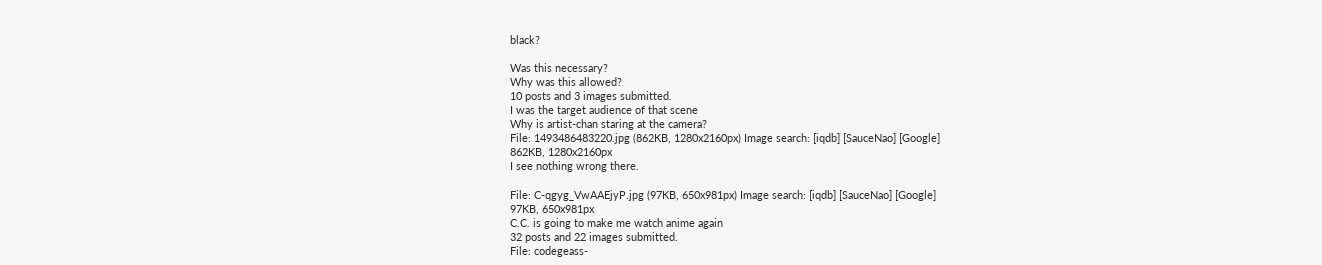black?

Was this necessary?
Why was this allowed?
10 posts and 3 images submitted.
I was the target audience of that scene
Why is artist-chan staring at the camera?
File: 1493486483220.jpg (862KB, 1280x2160px) Image search: [iqdb] [SauceNao] [Google]
862KB, 1280x2160px
I see nothing wrong there.

File: C-qgyg_VwAAEjyP.jpg (97KB, 650x981px) Image search: [iqdb] [SauceNao] [Google]
97KB, 650x981px
C.C. is going to make me watch anime again
32 posts and 22 images submitted.
File: codegeass-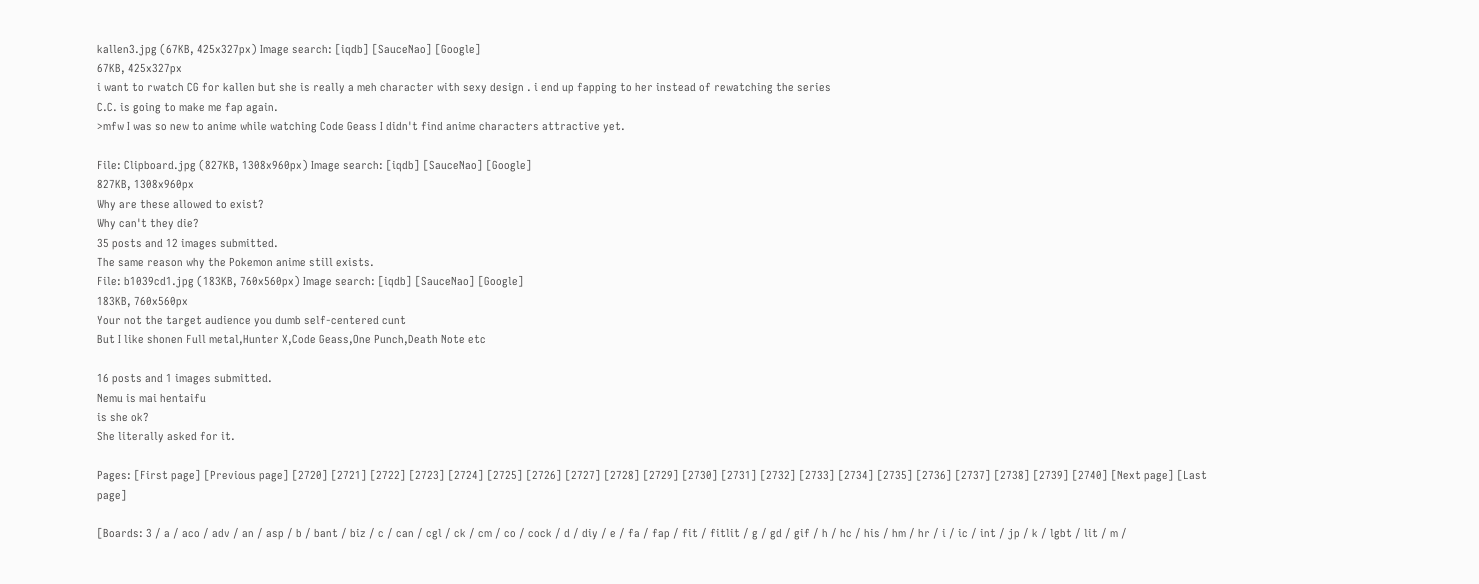kallen3.jpg (67KB, 425x327px) Image search: [iqdb] [SauceNao] [Google]
67KB, 425x327px
i want to rwatch CG for kallen but she is really a meh character with sexy design . i end up fapping to her instead of rewatching the series
C.C. is going to make me fap again.
>mfw I was so new to anime while watching Code Geass I didn't find anime characters attractive yet.

File: Clipboard.jpg (827KB, 1308x960px) Image search: [iqdb] [SauceNao] [Google]
827KB, 1308x960px
Why are these allowed to exist?
Why can't they die?
35 posts and 12 images submitted.
The same reason why the Pokemon anime still exists.
File: b1039cd1.jpg (183KB, 760x560px) Image search: [iqdb] [SauceNao] [Google]
183KB, 760x560px
Your not the target audience you dumb self-centered cunt
But I like shonen Full metal,Hunter X,Code Geass,One Punch,Death Note etc

16 posts and 1 images submitted.
Nemu is mai hentaifu
is she ok?
She literally asked for it.

Pages: [First page] [Previous page] [2720] [2721] [2722] [2723] [2724] [2725] [2726] [2727] [2728] [2729] [2730] [2731] [2732] [2733] [2734] [2735] [2736] [2737] [2738] [2739] [2740] [Next page] [Last page]

[Boards: 3 / a / aco / adv / an / asp / b / bant / biz / c / can / cgl / ck / cm / co / cock / d / diy / e / fa / fap / fit / fitlit / g / gd / gif / h / hc / his / hm / hr / i / ic / int / jp / k / lgbt / lit / m /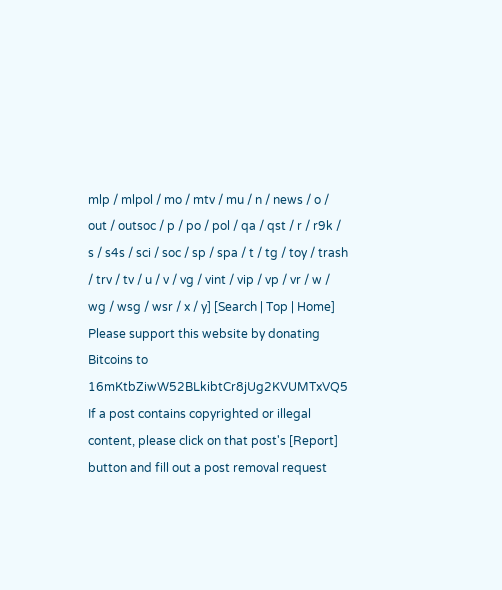mlp / mlpol / mo / mtv / mu / n / news / o / out / outsoc / p / po / pol / qa / qst / r / r9k / s / s4s / sci / soc / sp / spa / t / tg / toy / trash / trv / tv / u / v / vg / vint / vip / vp / vr / w / wg / wsg / wsr / x / y] [Search | Top | Home]
Please support this website by donating Bitcoins to 16mKtbZiwW52BLkibtCr8jUg2KVUMTxVQ5
If a post contains copyrighted or illegal content, please click on that post's [Report] button and fill out a post removal request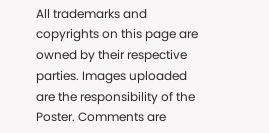All trademarks and copyrights on this page are owned by their respective parties. Images uploaded are the responsibility of the Poster. Comments are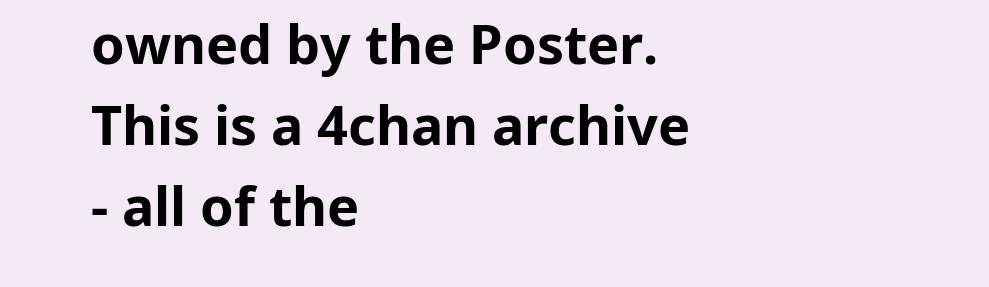owned by the Poster.
This is a 4chan archive - all of the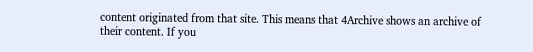content originated from that site. This means that 4Archive shows an archive of their content. If you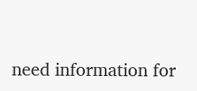need information for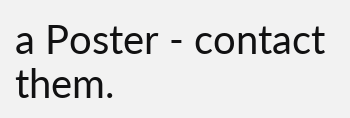a Poster - contact them.